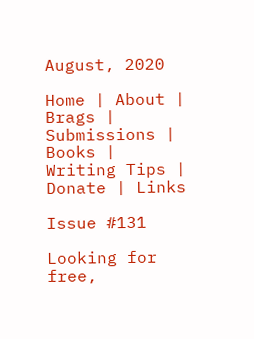August, 2020

Home | About | Brags | Submissions | Books | Writing Tips | Donate | Links

Issue #131

Looking for free,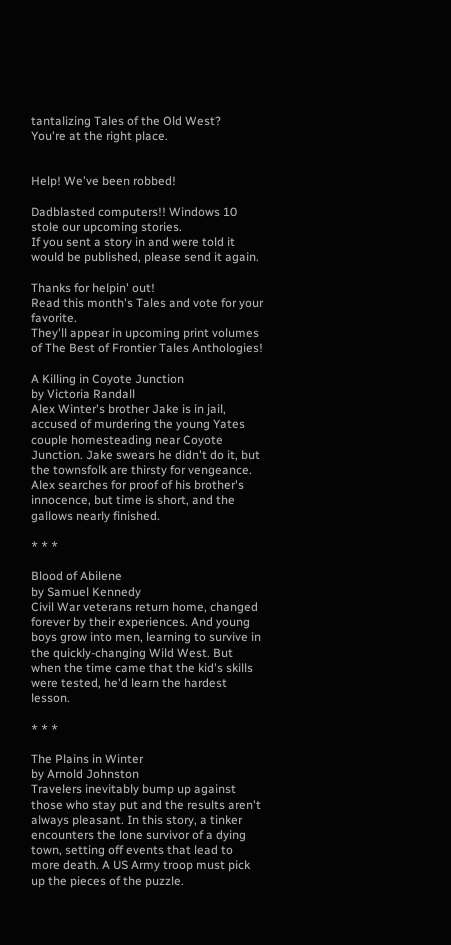tantalizing Tales of the Old West?
You're at the right place.


Help! We've been robbed!

Dadblasted computers!! Windows 10 stole our upcoming stories.
If you sent a story in and were told it would be published, please send it again.

Thanks for helpin' out!
Read this month's Tales and vote for your favorite.
They'll appear in upcoming print volumes of The Best of Frontier Tales Anthologies!

A Killing in Coyote Junction
by Victoria Randall
Alex Winter's brother Jake is in jail, accused of murdering the young Yates couple homesteading near Coyote Junction. Jake swears he didn't do it, but the townsfolk are thirsty for vengeance. Alex searches for proof of his brother's innocence, but time is short, and the gallows nearly finished.

* * *

Blood of Abilene
by Samuel Kennedy
Civil War veterans return home, changed forever by their experiences. And young boys grow into men, learning to survive in the quickly-changing Wild West. But when the time came that the kid's skills were tested, he'd learn the hardest lesson.

* * *

The Plains in Winter
by Arnold Johnston
Travelers inevitably bump up against those who stay put and the results aren't always pleasant. In this story, a tinker encounters the lone survivor of a dying town, setting off events that lead to more death. A US Army troop must pick up the pieces of the puzzle.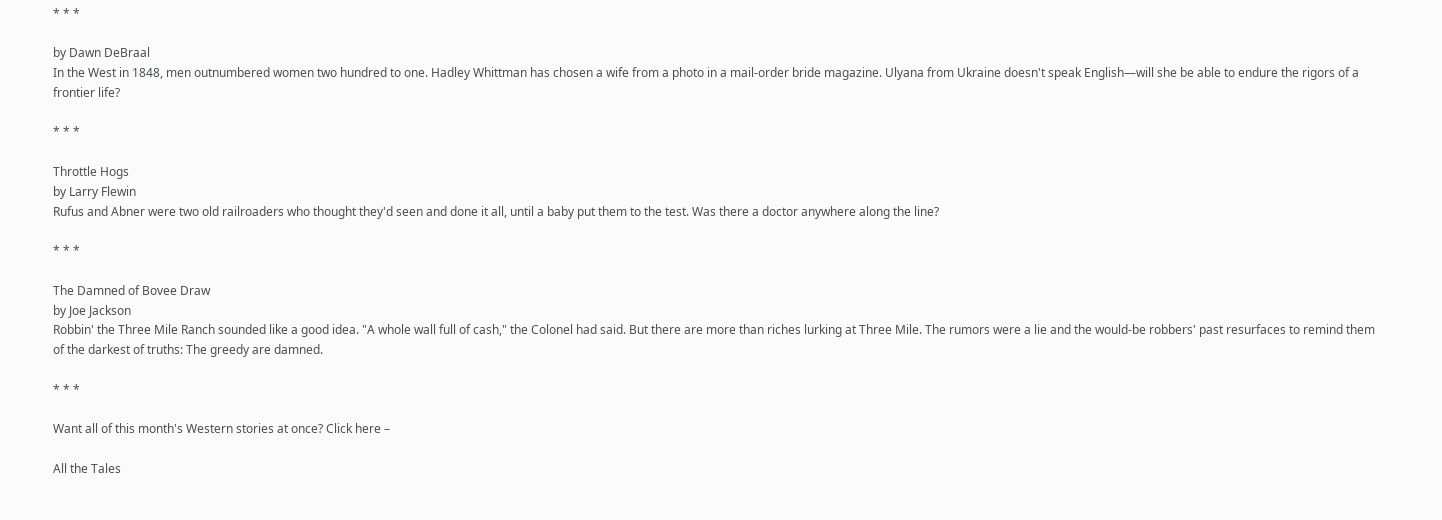* * *

by Dawn DeBraal
In the West in 1848, men outnumbered women two hundred to one. Hadley Whittman has chosen a wife from a photo in a mail-order bride magazine. Ulyana from Ukraine doesn't speak English—will she be able to endure the rigors of a frontier life?

* * *

Throttle Hogs
by Larry Flewin
Rufus and Abner were two old railroaders who thought they'd seen and done it all, until a baby put them to the test. Was there a doctor anywhere along the line?

* * *

The Damned of Bovee Draw
by Joe Jackson
Robbin' the Three Mile Ranch sounded like a good idea. "A whole wall full of cash," the Colonel had said. But there are more than riches lurking at Three Mile. The rumors were a lie and the would-be robbers' past resurfaces to remind them of the darkest of truths: The greedy are damned.

* * *

Want all of this month's Western stories at once? Click here –

All the Tales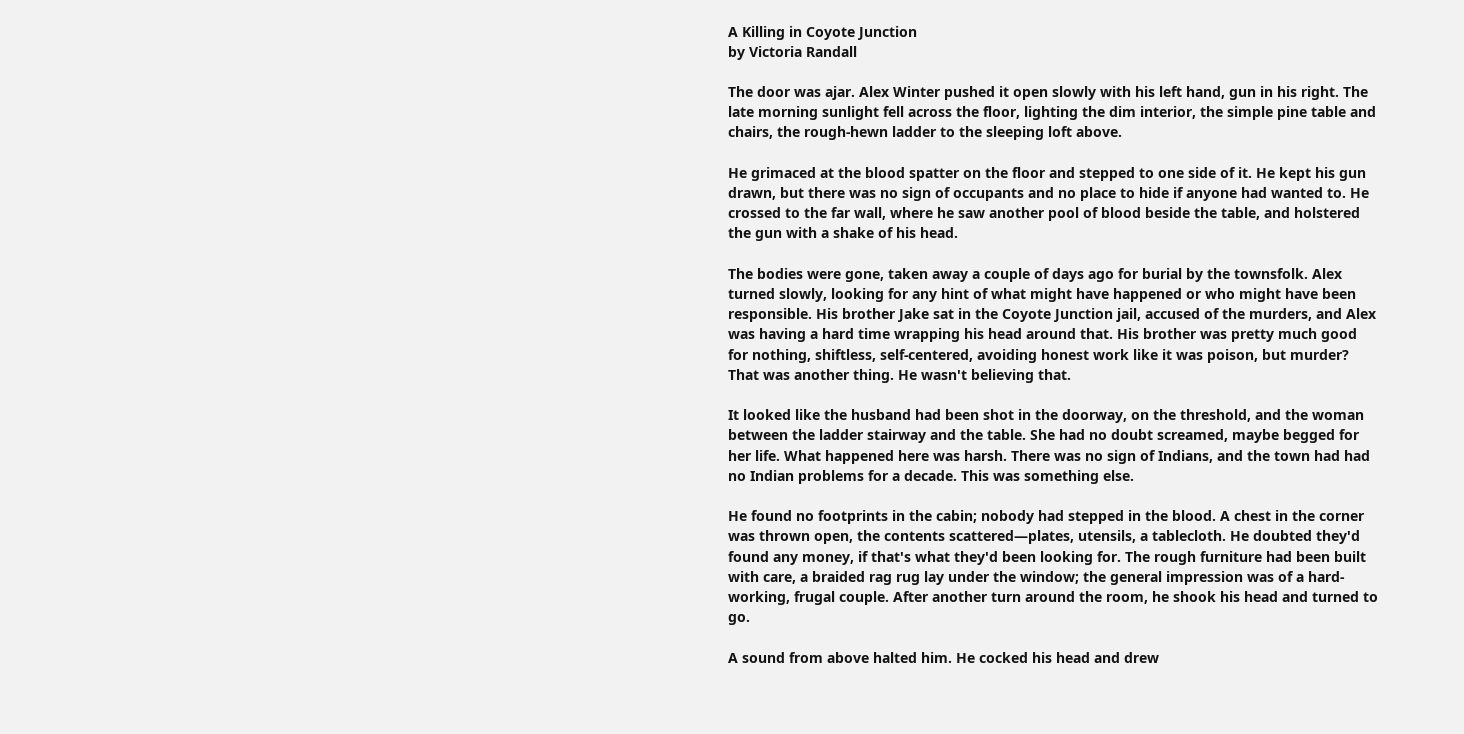A Killing in Coyote Junction
by Victoria Randall

The door was ajar. Alex Winter pushed it open slowly with his left hand, gun in his right. The late morning sunlight fell across the floor, lighting the dim interior, the simple pine table and chairs, the rough-hewn ladder to the sleeping loft above.

He grimaced at the blood spatter on the floor and stepped to one side of it. He kept his gun drawn, but there was no sign of occupants and no place to hide if anyone had wanted to. He crossed to the far wall, where he saw another pool of blood beside the table, and holstered the gun with a shake of his head.

The bodies were gone, taken away a couple of days ago for burial by the townsfolk. Alex turned slowly, looking for any hint of what might have happened or who might have been responsible. His brother Jake sat in the Coyote Junction jail, accused of the murders, and Alex was having a hard time wrapping his head around that. His brother was pretty much good for nothing, shiftless, self-centered, avoiding honest work like it was poison, but murder? That was another thing. He wasn't believing that.

It looked like the husband had been shot in the doorway, on the threshold, and the woman between the ladder stairway and the table. She had no doubt screamed, maybe begged for her life. What happened here was harsh. There was no sign of Indians, and the town had had no Indian problems for a decade. This was something else.

He found no footprints in the cabin; nobody had stepped in the blood. A chest in the corner was thrown open, the contents scattered—plates, utensils, a tablecloth. He doubted they'd found any money, if that's what they'd been looking for. The rough furniture had been built with care, a braided rag rug lay under the window; the general impression was of a hard-working, frugal couple. After another turn around the room, he shook his head and turned to go.

A sound from above halted him. He cocked his head and drew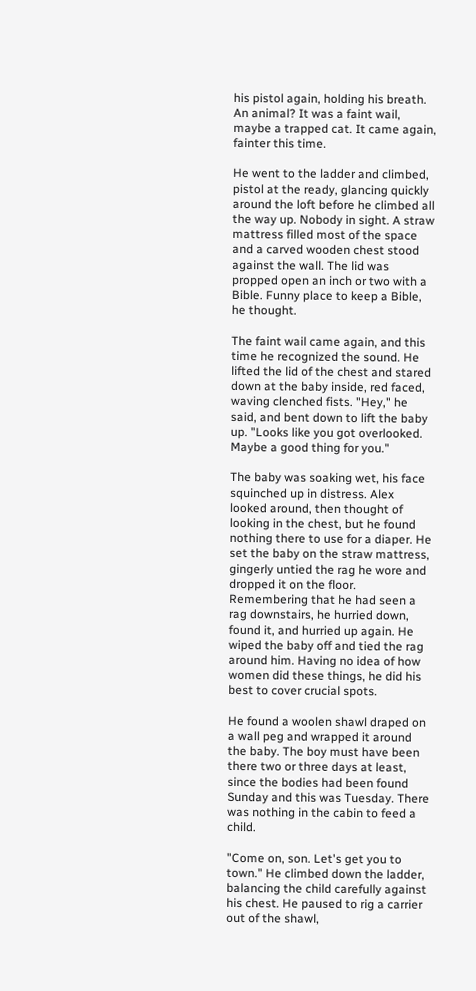his pistol again, holding his breath. An animal? It was a faint wail, maybe a trapped cat. It came again, fainter this time.

He went to the ladder and climbed, pistol at the ready, glancing quickly around the loft before he climbed all the way up. Nobody in sight. A straw mattress filled most of the space and a carved wooden chest stood against the wall. The lid was propped open an inch or two with a Bible. Funny place to keep a Bible, he thought.

The faint wail came again, and this time he recognized the sound. He lifted the lid of the chest and stared down at the baby inside, red faced, waving clenched fists. "Hey," he said, and bent down to lift the baby up. "Looks like you got overlooked. Maybe a good thing for you."

The baby was soaking wet, his face squinched up in distress. Alex looked around, then thought of looking in the chest, but he found nothing there to use for a diaper. He set the baby on the straw mattress, gingerly untied the rag he wore and dropped it on the floor. Remembering that he had seen a rag downstairs, he hurried down, found it, and hurried up again. He wiped the baby off and tied the rag around him. Having no idea of how women did these things, he did his best to cover crucial spots.

He found a woolen shawl draped on a wall peg and wrapped it around the baby. The boy must have been there two or three days at least, since the bodies had been found Sunday and this was Tuesday. There was nothing in the cabin to feed a child.

"Come on, son. Let's get you to town." He climbed down the ladder, balancing the child carefully against his chest. He paused to rig a carrier out of the shawl,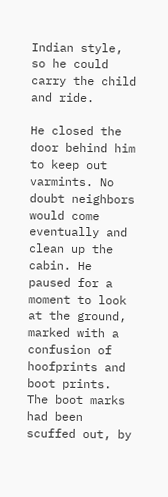Indian style, so he could carry the child and ride.

He closed the door behind him to keep out varmints. No doubt neighbors would come eventually and clean up the cabin. He paused for a moment to look at the ground, marked with a confusion of hoofprints and boot prints. The boot marks had been scuffed out, by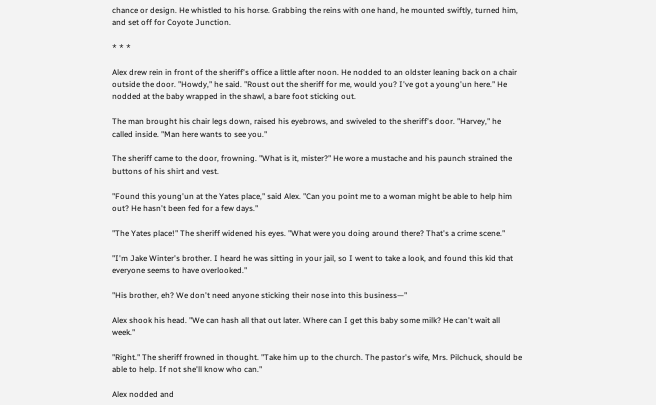chance or design. He whistled to his horse. Grabbing the reins with one hand, he mounted swiftly, turned him, and set off for Coyote Junction.

* * *

Alex drew rein in front of the sheriff's office a little after noon. He nodded to an oldster leaning back on a chair outside the door. "Howdy," he said. "Roust out the sheriff for me, would you? I've got a young'un here." He nodded at the baby wrapped in the shawl, a bare foot sticking out.

The man brought his chair legs down, raised his eyebrows, and swiveled to the sheriff's door. "Harvey," he called inside. "Man here wants to see you."

The sheriff came to the door, frowning. "What is it, mister?" He wore a mustache and his paunch strained the buttons of his shirt and vest.

"Found this young'un at the Yates place," said Alex. "Can you point me to a woman might be able to help him out? He hasn't been fed for a few days."

"The Yates place!" The sheriff widened his eyes. "What were you doing around there? That's a crime scene."

"I'm Jake Winter's brother. I heard he was sitting in your jail, so I went to take a look, and found this kid that everyone seems to have overlooked."

"His brother, eh? We don't need anyone sticking their nose into this business—"

Alex shook his head. "We can hash all that out later. Where can I get this baby some milk? He can't wait all week."

"Right." The sheriff frowned in thought. "Take him up to the church. The pastor's wife, Mrs. Pilchuck, should be able to help. If not she'll know who can."

Alex nodded and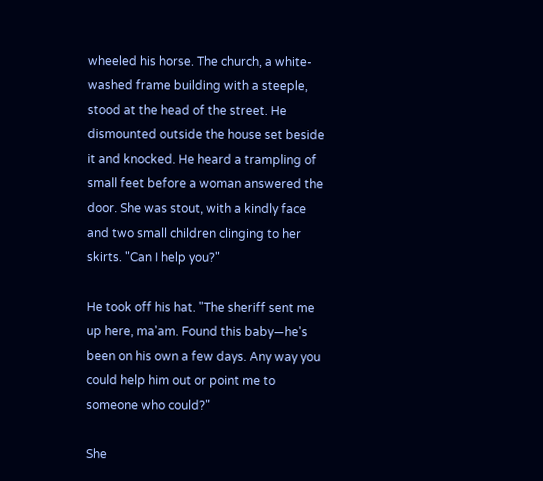wheeled his horse. The church, a white-washed frame building with a steeple, stood at the head of the street. He dismounted outside the house set beside it and knocked. He heard a trampling of small feet before a woman answered the door. She was stout, with a kindly face and two small children clinging to her skirts. "Can I help you?"

He took off his hat. "The sheriff sent me up here, ma'am. Found this baby—he's been on his own a few days. Any way you could help him out or point me to someone who could?"

She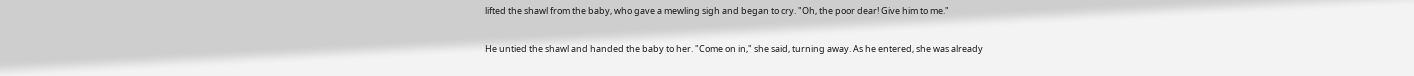lifted the shawl from the baby, who gave a mewling sigh and began to cry. "Oh, the poor dear! Give him to me."

He untied the shawl and handed the baby to her. "Come on in," she said, turning away. As he entered, she was already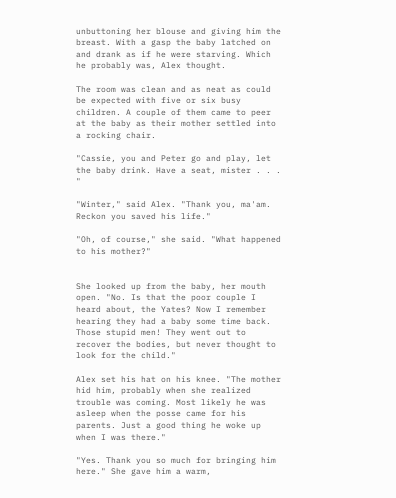unbuttoning her blouse and giving him the breast. With a gasp the baby latched on and drank as if he were starving. Which he probably was, Alex thought.

The room was clean and as neat as could be expected with five or six busy children. A couple of them came to peer at the baby as their mother settled into a rocking chair.

"Cassie, you and Peter go and play, let the baby drink. Have a seat, mister . . . "

"Winter," said Alex. "Thank you, ma'am. Reckon you saved his life."

"Oh, of course," she said. "What happened to his mother?"


She looked up from the baby, her mouth open. "No. Is that the poor couple I heard about, the Yates? Now I remember hearing they had a baby some time back. Those stupid men! They went out to recover the bodies, but never thought to look for the child."

Alex set his hat on his knee. "The mother hid him, probably when she realized trouble was coming. Most likely he was asleep when the posse came for his parents. Just a good thing he woke up when I was there."

"Yes. Thank you so much for bringing him here." She gave him a warm,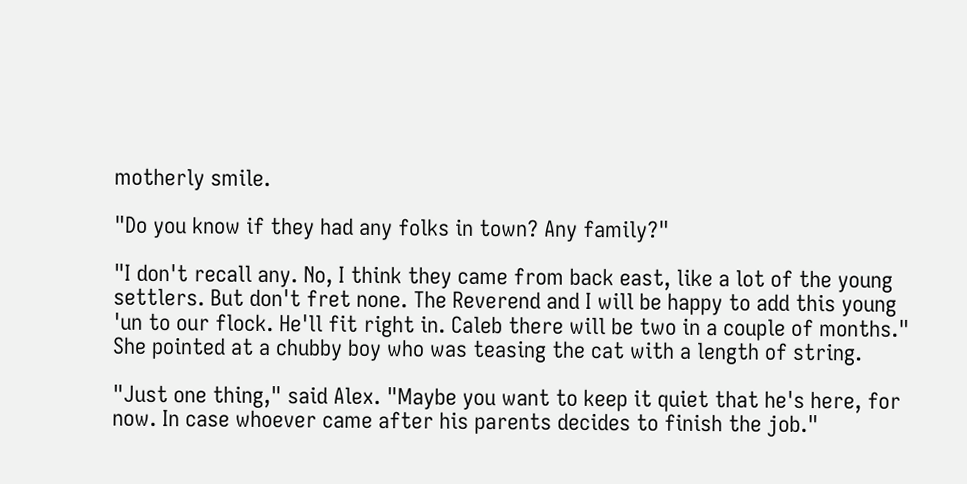motherly smile.

"Do you know if they had any folks in town? Any family?"

"I don't recall any. No, I think they came from back east, like a lot of the young settlers. But don't fret none. The Reverend and I will be happy to add this young 'un to our flock. He'll fit right in. Caleb there will be two in a couple of months." She pointed at a chubby boy who was teasing the cat with a length of string.

"Just one thing," said Alex. "Maybe you want to keep it quiet that he's here, for now. In case whoever came after his parents decides to finish the job."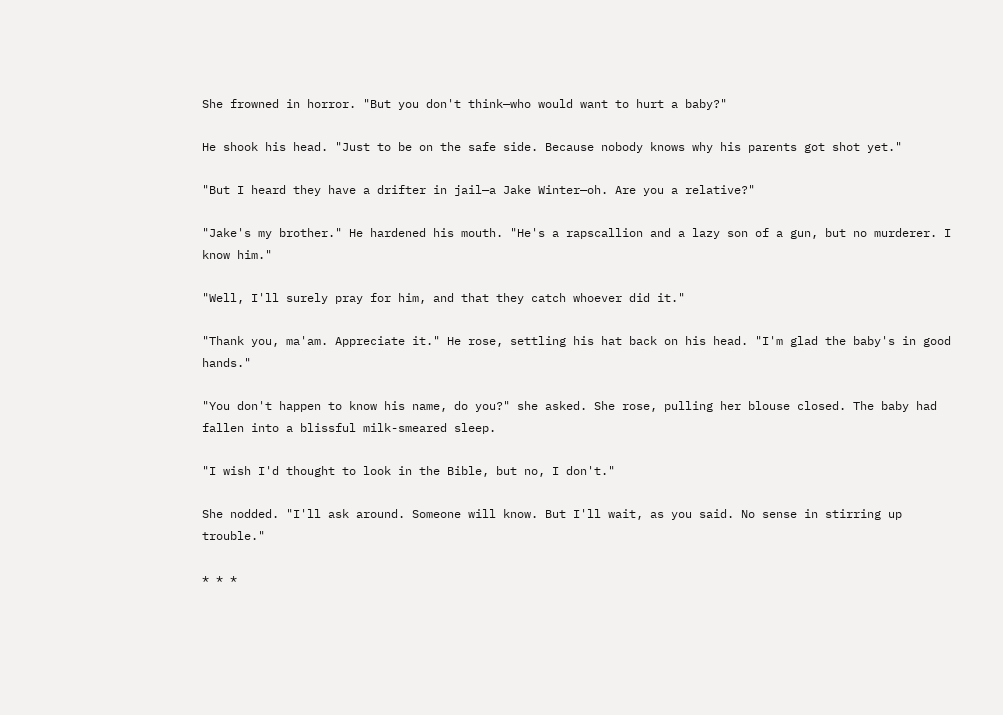She frowned in horror. "But you don't think—who would want to hurt a baby?"

He shook his head. "Just to be on the safe side. Because nobody knows why his parents got shot yet."

"But I heard they have a drifter in jail—a Jake Winter—oh. Are you a relative?"

"Jake's my brother." He hardened his mouth. "He's a rapscallion and a lazy son of a gun, but no murderer. I know him."

"Well, I'll surely pray for him, and that they catch whoever did it."

"Thank you, ma'am. Appreciate it." He rose, settling his hat back on his head. "I'm glad the baby's in good hands."

"You don't happen to know his name, do you?" she asked. She rose, pulling her blouse closed. The baby had fallen into a blissful milk-smeared sleep.

"I wish I'd thought to look in the Bible, but no, I don't."

She nodded. "I'll ask around. Someone will know. But I'll wait, as you said. No sense in stirring up trouble."

* * *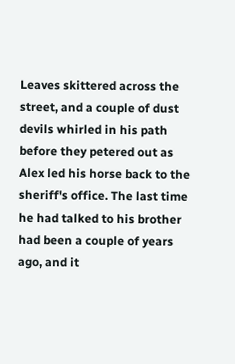Leaves skittered across the street, and a couple of dust devils whirled in his path before they petered out as Alex led his horse back to the sheriff's office. The last time he had talked to his brother had been a couple of years ago, and it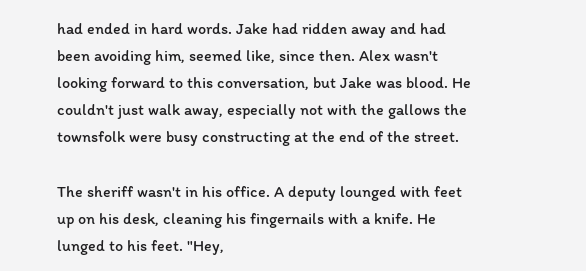had ended in hard words. Jake had ridden away and had been avoiding him, seemed like, since then. Alex wasn't looking forward to this conversation, but Jake was blood. He couldn't just walk away, especially not with the gallows the townsfolk were busy constructing at the end of the street.

The sheriff wasn't in his office. A deputy lounged with feet up on his desk, cleaning his fingernails with a knife. He lunged to his feet. "Hey,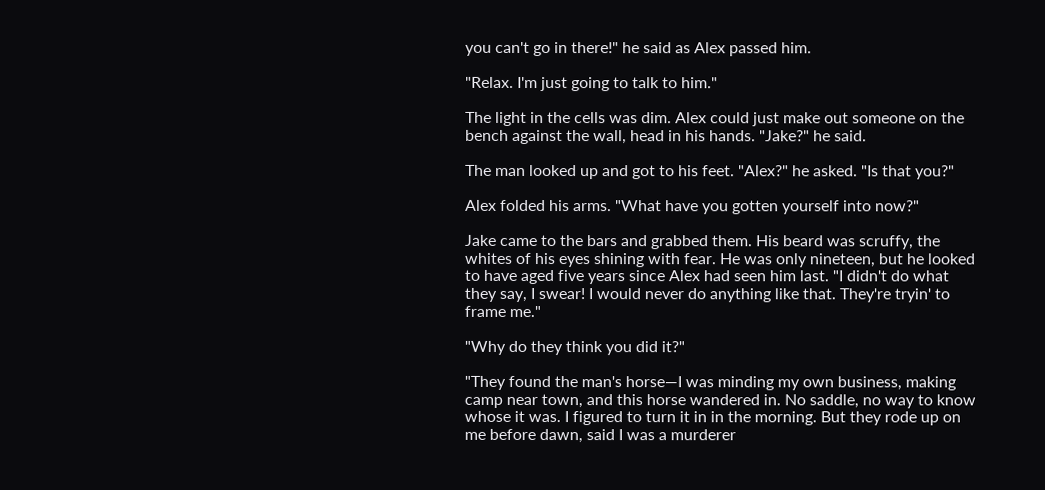you can't go in there!" he said as Alex passed him.

"Relax. I'm just going to talk to him."

The light in the cells was dim. Alex could just make out someone on the bench against the wall, head in his hands. "Jake?" he said.

The man looked up and got to his feet. "Alex?" he asked. "Is that you?"

Alex folded his arms. "What have you gotten yourself into now?"

Jake came to the bars and grabbed them. His beard was scruffy, the whites of his eyes shining with fear. He was only nineteen, but he looked to have aged five years since Alex had seen him last. "I didn't do what they say, I swear! I would never do anything like that. They're tryin' to frame me."

"Why do they think you did it?"

"They found the man's horse—I was minding my own business, making camp near town, and this horse wandered in. No saddle, no way to know whose it was. I figured to turn it in in the morning. But they rode up on me before dawn, said I was a murderer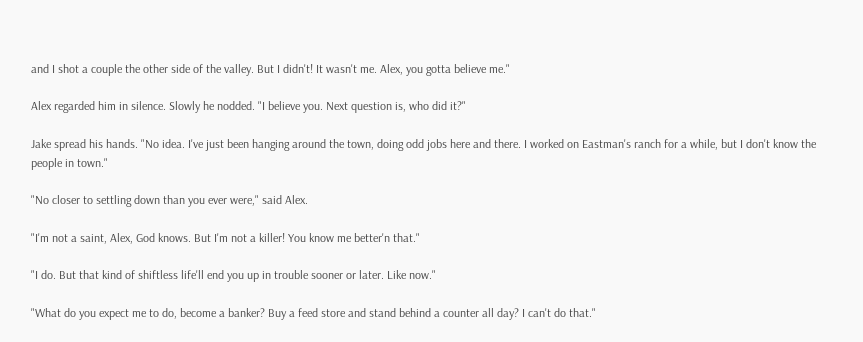and I shot a couple the other side of the valley. But I didn't! It wasn't me. Alex, you gotta believe me."

Alex regarded him in silence. Slowly he nodded. "I believe you. Next question is, who did it?"

Jake spread his hands. "No idea. I've just been hanging around the town, doing odd jobs here and there. I worked on Eastman's ranch for a while, but I don't know the people in town."

"No closer to settling down than you ever were," said Alex.

"I'm not a saint, Alex, God knows. But I'm not a killer! You know me better'n that."

"I do. But that kind of shiftless life'll end you up in trouble sooner or later. Like now."

"What do you expect me to do, become a banker? Buy a feed store and stand behind a counter all day? I can't do that."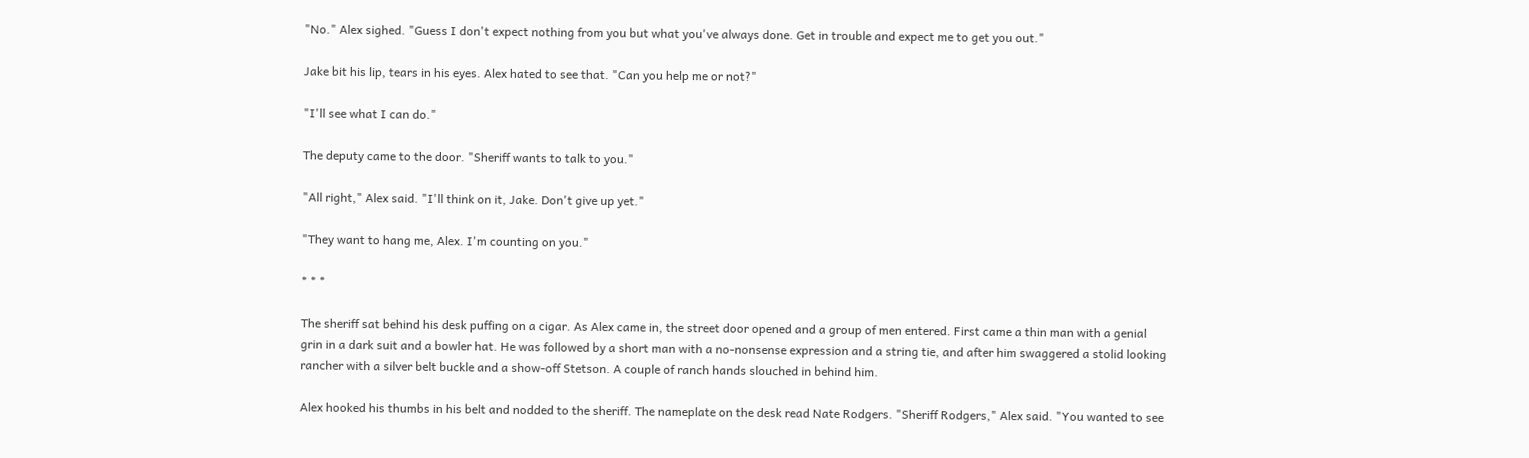"No." Alex sighed. "Guess I don't expect nothing from you but what you've always done. Get in trouble and expect me to get you out."

Jake bit his lip, tears in his eyes. Alex hated to see that. "Can you help me or not?"

"I'll see what I can do."

The deputy came to the door. "Sheriff wants to talk to you."

"All right," Alex said. "I'll think on it, Jake. Don't give up yet."

"They want to hang me, Alex. I'm counting on you."

* * *

The sheriff sat behind his desk puffing on a cigar. As Alex came in, the street door opened and a group of men entered. First came a thin man with a genial grin in a dark suit and a bowler hat. He was followed by a short man with a no-nonsense expression and a string tie, and after him swaggered a stolid looking rancher with a silver belt buckle and a show-off Stetson. A couple of ranch hands slouched in behind him.

Alex hooked his thumbs in his belt and nodded to the sheriff. The nameplate on the desk read Nate Rodgers. "Sheriff Rodgers," Alex said. "You wanted to see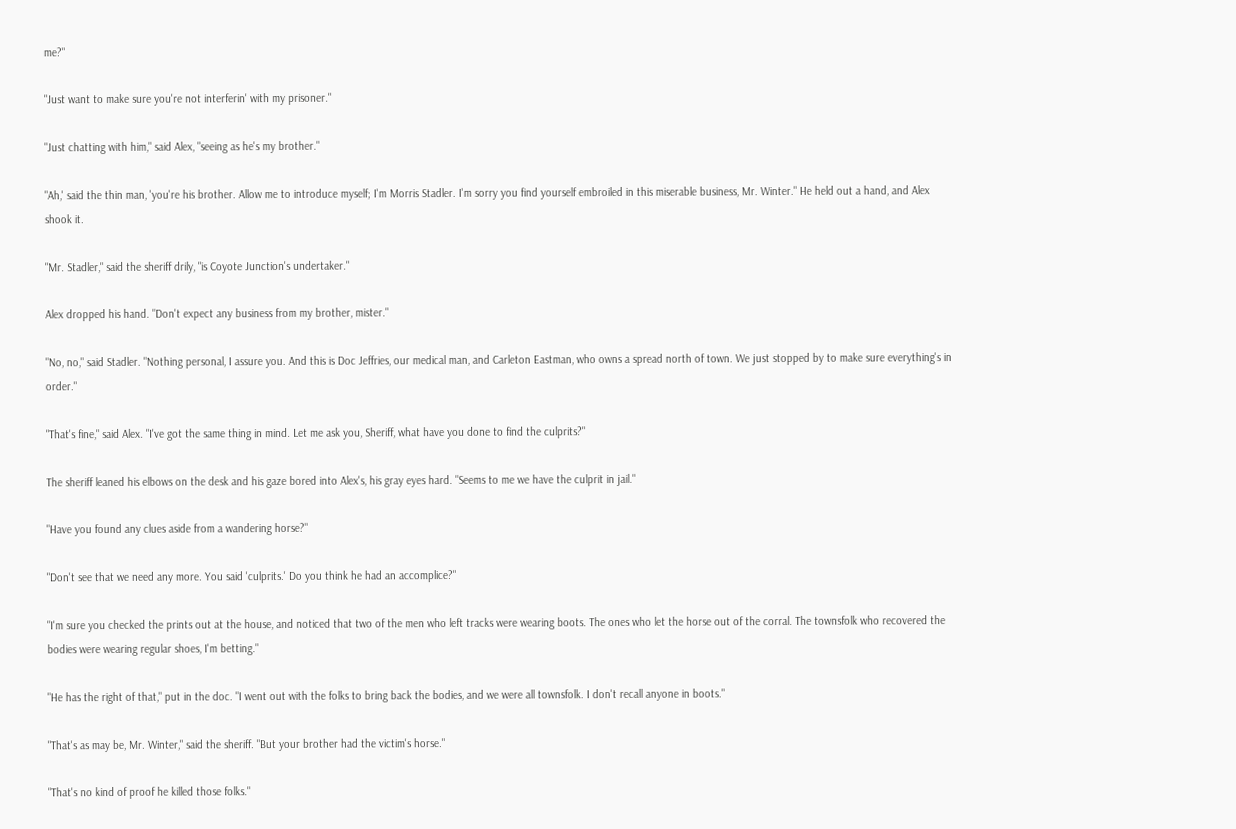me?"

"Just want to make sure you're not interferin' with my prisoner."

"Just chatting with him," said Alex, "seeing as he's my brother."

"Ah,' said the thin man, 'you're his brother. Allow me to introduce myself; I'm Morris Stadler. I'm sorry you find yourself embroiled in this miserable business, Mr. Winter." He held out a hand, and Alex shook it.

"Mr. Stadler," said the sheriff drily, "is Coyote Junction's undertaker."

Alex dropped his hand. "Don't expect any business from my brother, mister."

"No, no," said Stadler. "Nothing personal, I assure you. And this is Doc Jeffries, our medical man, and Carleton Eastman, who owns a spread north of town. We just stopped by to make sure everything's in order."

"That's fine," said Alex. "I've got the same thing in mind. Let me ask you, Sheriff, what have you done to find the culprits?"

The sheriff leaned his elbows on the desk and his gaze bored into Alex's, his gray eyes hard. "Seems to me we have the culprit in jail."

"Have you found any clues aside from a wandering horse?"

"Don't see that we need any more. You said 'culprits.' Do you think he had an accomplice?"

"I'm sure you checked the prints out at the house, and noticed that two of the men who left tracks were wearing boots. The ones who let the horse out of the corral. The townsfolk who recovered the bodies were wearing regular shoes, I'm betting."

"He has the right of that," put in the doc. "I went out with the folks to bring back the bodies, and we were all townsfolk. I don't recall anyone in boots."

"That's as may be, Mr. Winter," said the sheriff. "But your brother had the victim's horse."

"That's no kind of proof he killed those folks."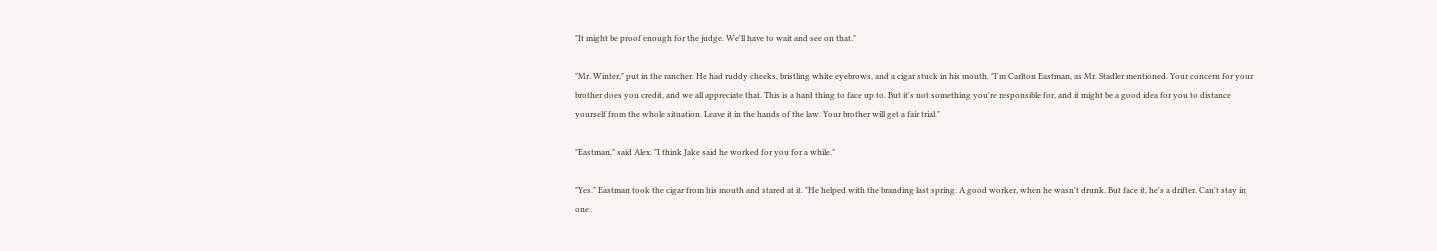"It might be proof enough for the judge. We'll have to wait and see on that."

"Mr. Winter," put in the rancher. He had ruddy cheeks, bristling white eyebrows, and a cigar stuck in his mouth. "I'm Carlton Eastman, as Mr. Stadler mentioned. Your concern for your brother does you credit, and we all appreciate that. This is a hard thing to face up to. But it's not something you're responsible for, and it might be a good idea for you to distance yourself from the whole situation. Leave it in the hands of the law. Your brother will get a fair trial."

"Eastman," said Alex. "I think Jake said he worked for you for a while."

"Yes." Eastman took the cigar from his mouth and stared at it. "He helped with the branding last spring. A good worker, when he wasn't drunk. But face it, he's a drifter. Can't stay in one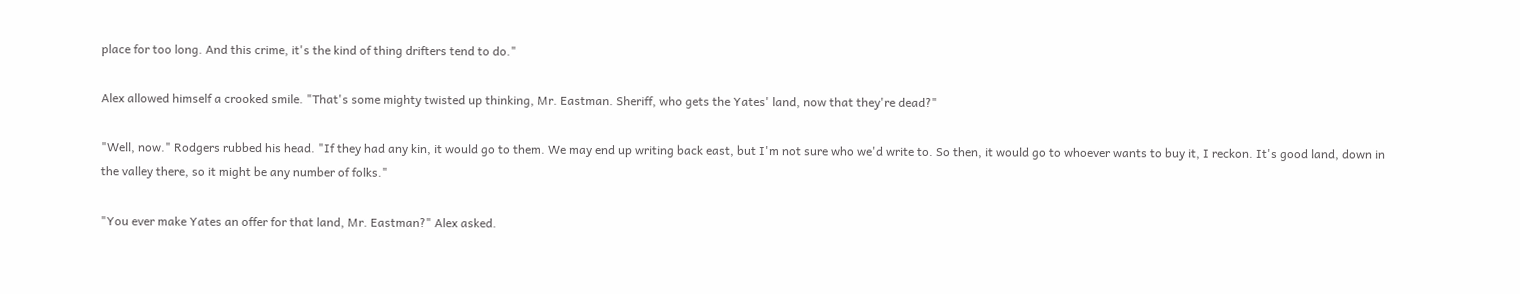place for too long. And this crime, it's the kind of thing drifters tend to do."

Alex allowed himself a crooked smile. "That's some mighty twisted up thinking, Mr. Eastman. Sheriff, who gets the Yates' land, now that they're dead?"

"Well, now." Rodgers rubbed his head. "If they had any kin, it would go to them. We may end up writing back east, but I'm not sure who we'd write to. So then, it would go to whoever wants to buy it, I reckon. It's good land, down in the valley there, so it might be any number of folks."

"You ever make Yates an offer for that land, Mr. Eastman?" Alex asked.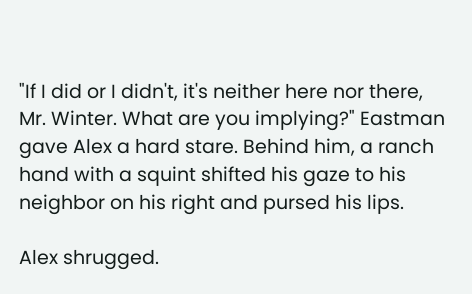"If I did or I didn't, it's neither here nor there, Mr. Winter. What are you implying?" Eastman gave Alex a hard stare. Behind him, a ranch hand with a squint shifted his gaze to his neighbor on his right and pursed his lips.

Alex shrugged.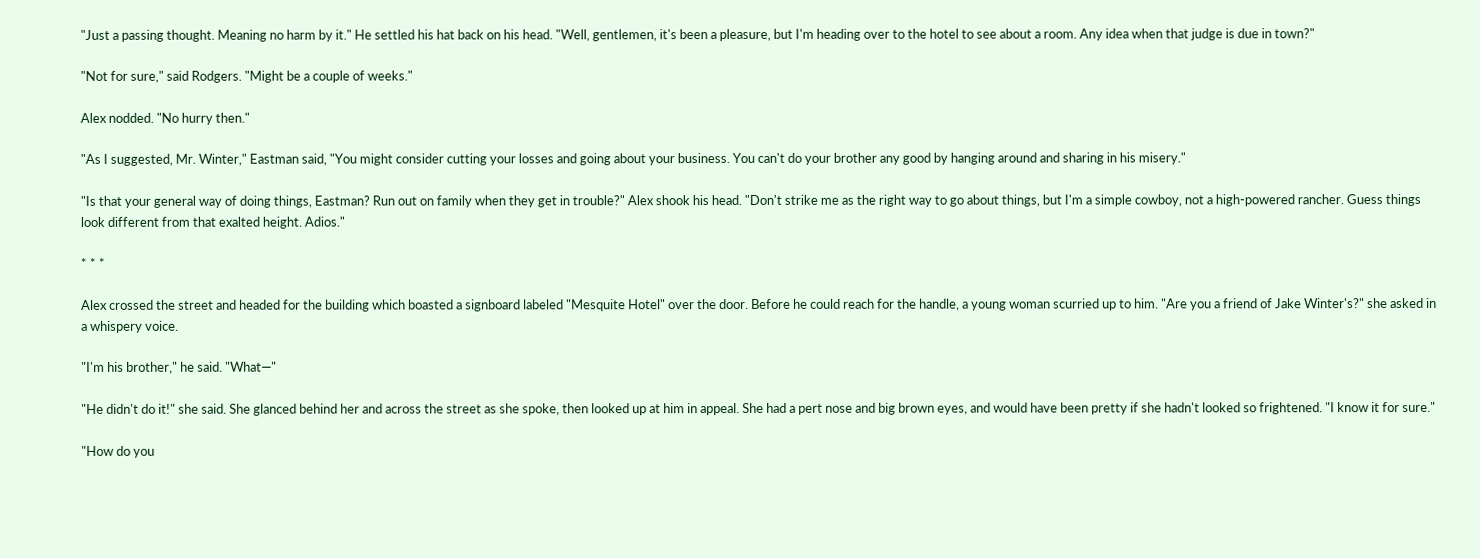"Just a passing thought. Meaning no harm by it." He settled his hat back on his head. "Well, gentlemen, it's been a pleasure, but I'm heading over to the hotel to see about a room. Any idea when that judge is due in town?"

"Not for sure," said Rodgers. "Might be a couple of weeks."

Alex nodded. "No hurry then."

"As I suggested, Mr. Winter," Eastman said, "You might consider cutting your losses and going about your business. You can't do your brother any good by hanging around and sharing in his misery."

"Is that your general way of doing things, Eastman? Run out on family when they get in trouble?" Alex shook his head. "Don't strike me as the right way to go about things, but I'm a simple cowboy, not a high-powered rancher. Guess things look different from that exalted height. Adios."

* * *

Alex crossed the street and headed for the building which boasted a signboard labeled "Mesquite Hotel" over the door. Before he could reach for the handle, a young woman scurried up to him. "Are you a friend of Jake Winter's?" she asked in a whispery voice.

"I'm his brother," he said. "What—"

"He didn't do it!" she said. She glanced behind her and across the street as she spoke, then looked up at him in appeal. She had a pert nose and big brown eyes, and would have been pretty if she hadn't looked so frightened. "I know it for sure."

"How do you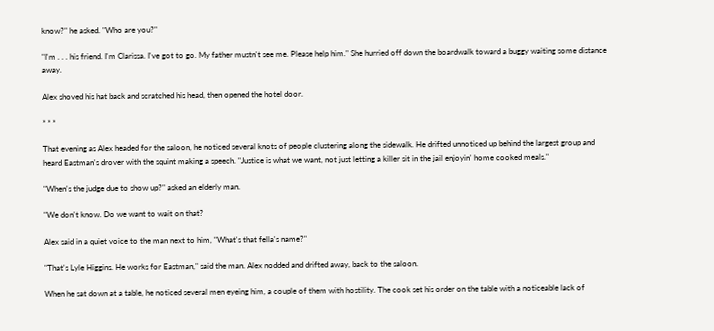know?" he asked. "Who are you?"

"I'm . . . his friend. I'm Clarissa. I've got to go. My father mustn't see me. Please help him." She hurried off down the boardwalk toward a buggy waiting some distance away.

Alex shoved his hat back and scratched his head, then opened the hotel door.

* * *

That evening as Alex headed for the saloon, he noticed several knots of people clustering along the sidewalk. He drifted unnoticed up behind the largest group and heard Eastman's drover with the squint making a speech. "Justice is what we want, not just letting a killer sit in the jail enjoyin' home cooked meals."

"When's the judge due to show up?" asked an elderly man.

"We don't know. Do we want to wait on that?

Alex said in a quiet voice to the man next to him, "What's that fella's name?"

"That's Lyle Higgins. He works for Eastman," said the man. Alex nodded and drifted away, back to the saloon.

When he sat down at a table, he noticed several men eyeing him, a couple of them with hostility. The cook set his order on the table with a noticeable lack of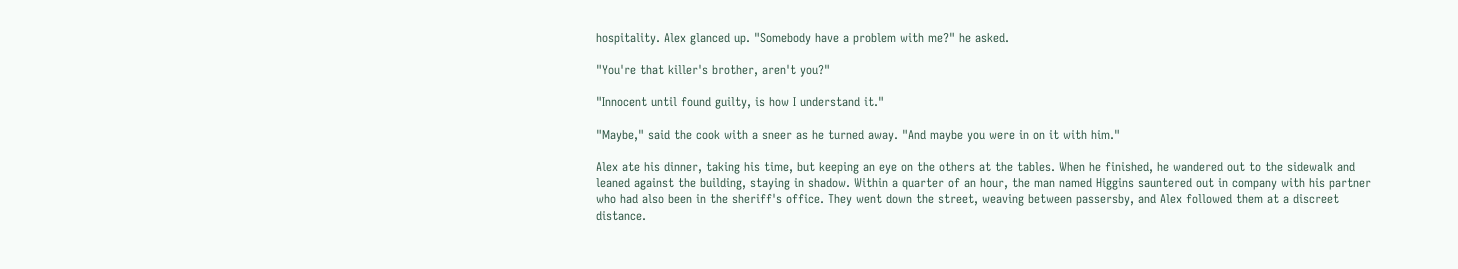hospitality. Alex glanced up. "Somebody have a problem with me?" he asked.

"You're that killer's brother, aren't you?"

"Innocent until found guilty, is how I understand it."

"Maybe," said the cook with a sneer as he turned away. "And maybe you were in on it with him."

Alex ate his dinner, taking his time, but keeping an eye on the others at the tables. When he finished, he wandered out to the sidewalk and leaned against the building, staying in shadow. Within a quarter of an hour, the man named Higgins sauntered out in company with his partner who had also been in the sheriff's office. They went down the street, weaving between passersby, and Alex followed them at a discreet distance.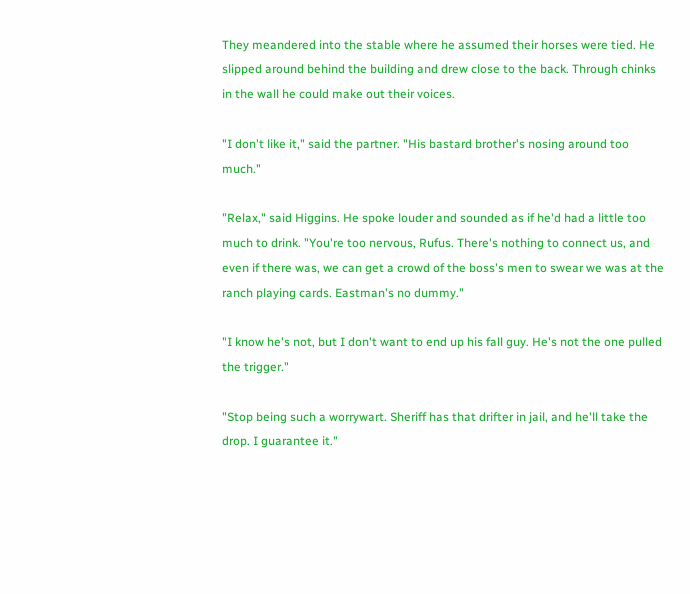They meandered into the stable where he assumed their horses were tied. He slipped around behind the building and drew close to the back. Through chinks in the wall he could make out their voices.

"I don't like it," said the partner. "His bastard brother's nosing around too much."

"Relax," said Higgins. He spoke louder and sounded as if he'd had a little too much to drink. "You're too nervous, Rufus. There's nothing to connect us, and even if there was, we can get a crowd of the boss's men to swear we was at the ranch playing cards. Eastman's no dummy."

"I know he's not, but I don't want to end up his fall guy. He's not the one pulled the trigger."

"Stop being such a worrywart. Sheriff has that drifter in jail, and he'll take the drop. I guarantee it."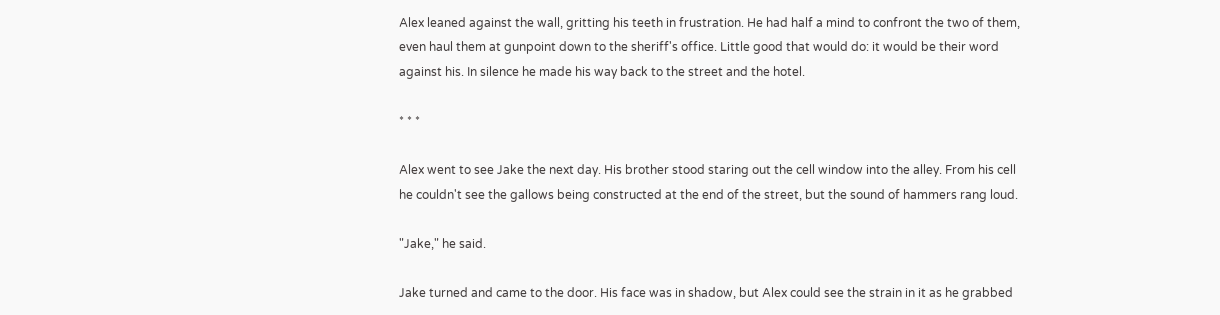Alex leaned against the wall, gritting his teeth in frustration. He had half a mind to confront the two of them, even haul them at gunpoint down to the sheriff's office. Little good that would do: it would be their word against his. In silence he made his way back to the street and the hotel.

* * *

Alex went to see Jake the next day. His brother stood staring out the cell window into the alley. From his cell he couldn't see the gallows being constructed at the end of the street, but the sound of hammers rang loud.

"Jake," he said.

Jake turned and came to the door. His face was in shadow, but Alex could see the strain in it as he grabbed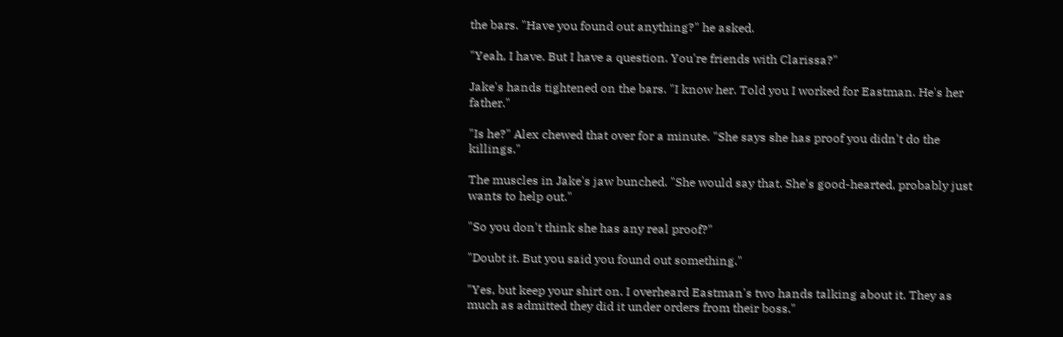the bars. "Have you found out anything?" he asked.

"Yeah, I have. But I have a question. You're friends with Clarissa?"

Jake's hands tightened on the bars. "I know her. Told you I worked for Eastman. He's her father."

"Is he?" Alex chewed that over for a minute. "She says she has proof you didn't do the killings."

The muscles in Jake's jaw bunched. "She would say that. She's good-hearted, probably just wants to help out."

"So you don't think she has any real proof?"

"Doubt it. But you said you found out something."

"Yes, but keep your shirt on. I overheard Eastman's two hands talking about it. They as much as admitted they did it under orders from their boss."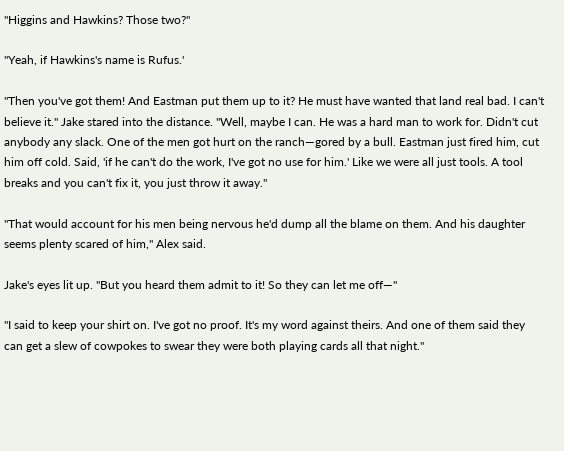"Higgins and Hawkins? Those two?"

"Yeah, if Hawkins's name is Rufus.'

"Then you've got them! And Eastman put them up to it? He must have wanted that land real bad. I can't believe it." Jake stared into the distance. "Well, maybe I can. He was a hard man to work for. Didn't cut anybody any slack. One of the men got hurt on the ranch—gored by a bull. Eastman just fired him, cut him off cold. Said, 'if he can't do the work, I've got no use for him.' Like we were all just tools. A tool breaks and you can't fix it, you just throw it away."

"That would account for his men being nervous he'd dump all the blame on them. And his daughter seems plenty scared of him," Alex said.

Jake's eyes lit up. "But you heard them admit to it! So they can let me off—"

"I said to keep your shirt on. I've got no proof. It's my word against theirs. And one of them said they can get a slew of cowpokes to swear they were both playing cards all that night."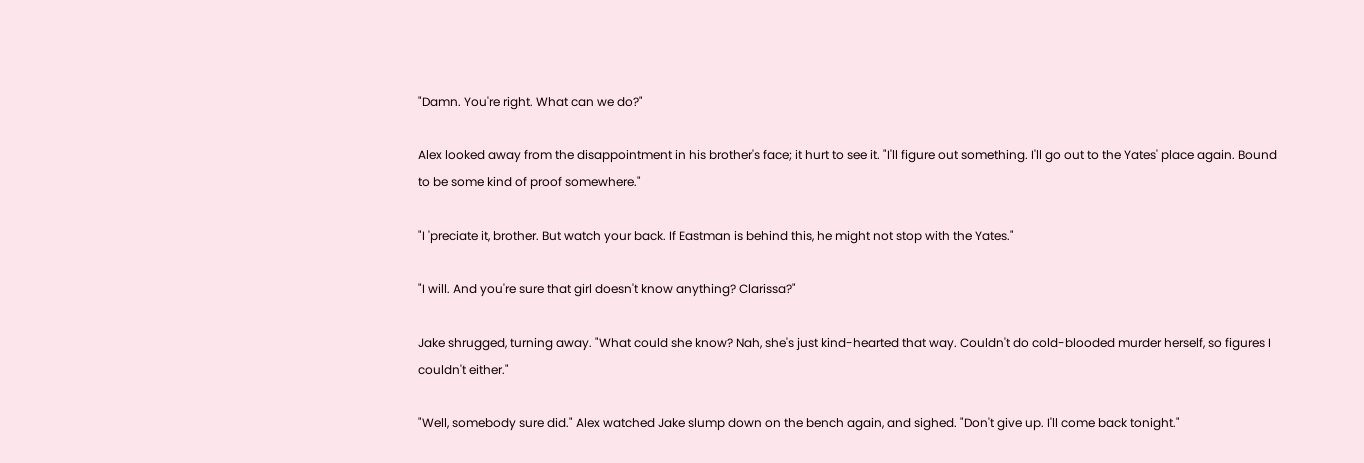"Damn. You're right. What can we do?"

Alex looked away from the disappointment in his brother's face; it hurt to see it. "I'll figure out something. I'll go out to the Yates' place again. Bound to be some kind of proof somewhere."

"I 'preciate it, brother. But watch your back. If Eastman is behind this, he might not stop with the Yates."

"I will. And you're sure that girl doesn't know anything? Clarissa?"

Jake shrugged, turning away. "What could she know? Nah, she's just kind-hearted that way. Couldn't do cold-blooded murder herself, so figures I couldn't either."

"Well, somebody sure did." Alex watched Jake slump down on the bench again, and sighed. "Don't give up. I'll come back tonight."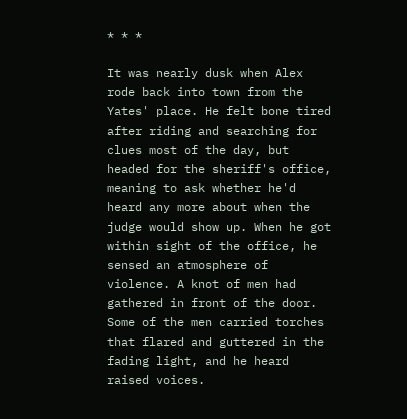* * *

It was nearly dusk when Alex rode back into town from the Yates' place. He felt bone tired after riding and searching for clues most of the day, but headed for the sheriff's office, meaning to ask whether he'd heard any more about when the judge would show up. When he got within sight of the office, he sensed an atmosphere of violence. A knot of men had gathered in front of the door. Some of the men carried torches that flared and guttered in the fading light, and he heard raised voices.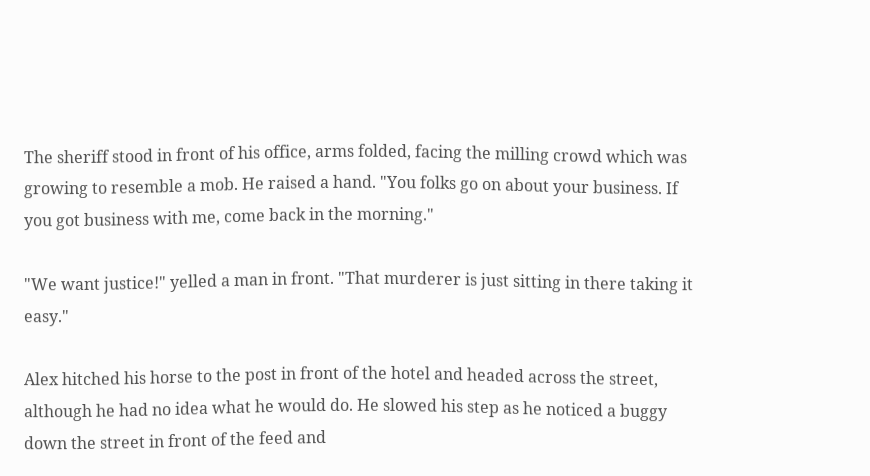The sheriff stood in front of his office, arms folded, facing the milling crowd which was growing to resemble a mob. He raised a hand. "You folks go on about your business. If you got business with me, come back in the morning."

"We want justice!" yelled a man in front. "That murderer is just sitting in there taking it easy."

Alex hitched his horse to the post in front of the hotel and headed across the street, although he had no idea what he would do. He slowed his step as he noticed a buggy down the street in front of the feed and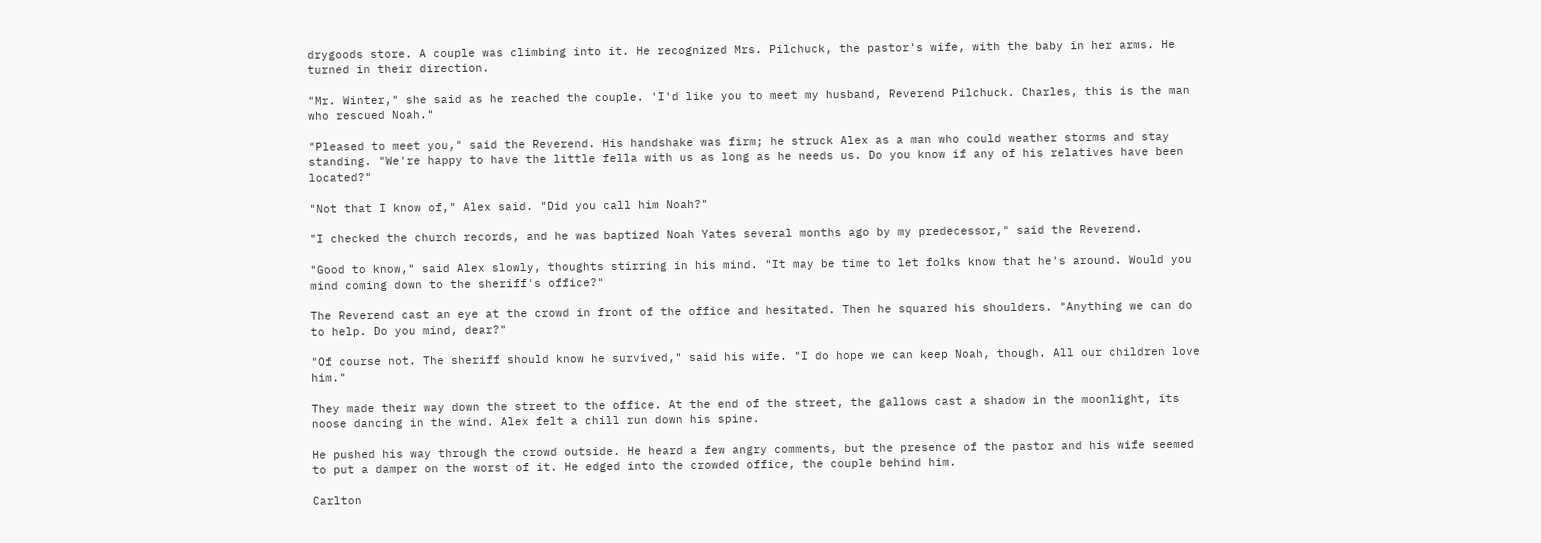drygoods store. A couple was climbing into it. He recognized Mrs. Pilchuck, the pastor's wife, with the baby in her arms. He turned in their direction.

"Mr. Winter," she said as he reached the couple. 'I'd like you to meet my husband, Reverend Pilchuck. Charles, this is the man who rescued Noah."

"Pleased to meet you," said the Reverend. His handshake was firm; he struck Alex as a man who could weather storms and stay standing. "We're happy to have the little fella with us as long as he needs us. Do you know if any of his relatives have been located?"

"Not that I know of," Alex said. "Did you call him Noah?"

"I checked the church records, and he was baptized Noah Yates several months ago by my predecessor," said the Reverend.

"Good to know," said Alex slowly, thoughts stirring in his mind. "It may be time to let folks know that he's around. Would you mind coming down to the sheriff's office?"

The Reverend cast an eye at the crowd in front of the office and hesitated. Then he squared his shoulders. "Anything we can do to help. Do you mind, dear?"

"Of course not. The sheriff should know he survived," said his wife. "I do hope we can keep Noah, though. All our children love him."

They made their way down the street to the office. At the end of the street, the gallows cast a shadow in the moonlight, its noose dancing in the wind. Alex felt a chill run down his spine.

He pushed his way through the crowd outside. He heard a few angry comments, but the presence of the pastor and his wife seemed to put a damper on the worst of it. He edged into the crowded office, the couple behind him.

Carlton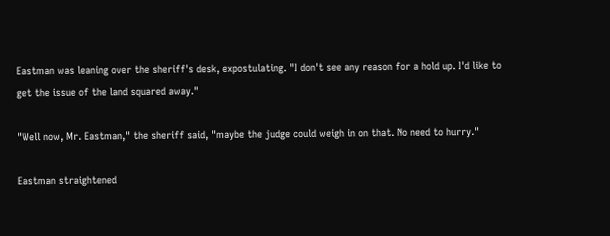Eastman was leaning over the sheriff's desk, expostulating. "I don't see any reason for a hold up. I'd like to get the issue of the land squared away."

"Well now, Mr. Eastman," the sheriff said, "maybe the judge could weigh in on that. No need to hurry."

Eastman straightened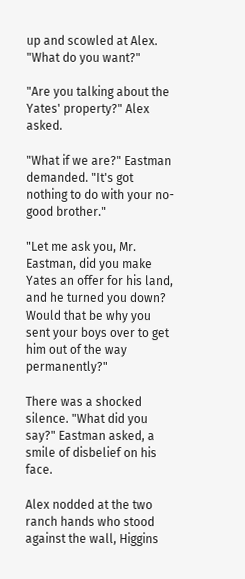up and scowled at Alex. "What do you want?"

"Are you talking about the Yates' property?" Alex asked.

"What if we are?" Eastman demanded. "It's got nothing to do with your no-good brother."

"Let me ask you, Mr. Eastman, did you make Yates an offer for his land, and he turned you down? Would that be why you sent your boys over to get him out of the way permanently?"

There was a shocked silence. "What did you say?" Eastman asked, a smile of disbelief on his face.

Alex nodded at the two ranch hands who stood against the wall, Higgins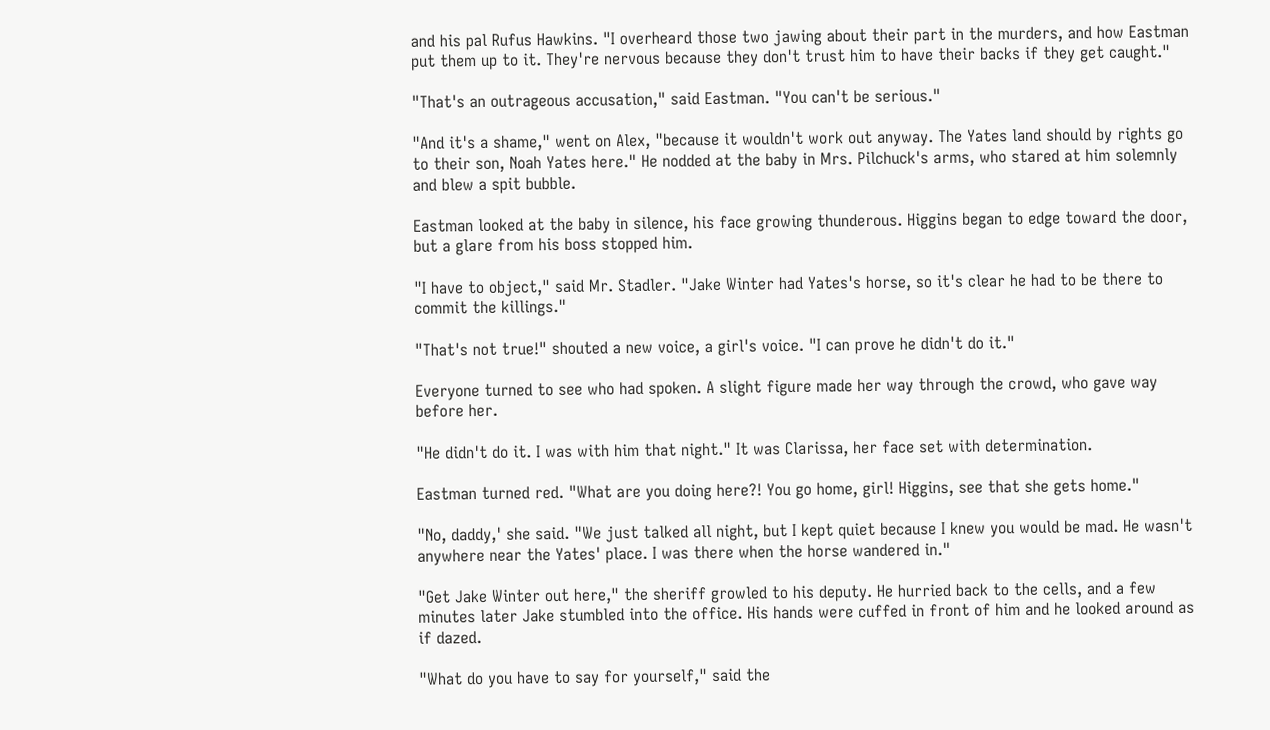and his pal Rufus Hawkins. "I overheard those two jawing about their part in the murders, and how Eastman put them up to it. They're nervous because they don't trust him to have their backs if they get caught."

"That's an outrageous accusation," said Eastman. "You can't be serious."

"And it's a shame," went on Alex, "because it wouldn't work out anyway. The Yates land should by rights go to their son, Noah Yates here." He nodded at the baby in Mrs. Pilchuck's arms, who stared at him solemnly and blew a spit bubble.

Eastman looked at the baby in silence, his face growing thunderous. Higgins began to edge toward the door, but a glare from his boss stopped him.

"I have to object," said Mr. Stadler. "Jake Winter had Yates's horse, so it's clear he had to be there to commit the killings."

"That's not true!" shouted a new voice, a girl's voice. "I can prove he didn't do it."

Everyone turned to see who had spoken. A slight figure made her way through the crowd, who gave way before her.

"He didn't do it. I was with him that night." It was Clarissa, her face set with determination.

Eastman turned red. "What are you doing here?! You go home, girl! Higgins, see that she gets home."

"No, daddy,' she said. "We just talked all night, but I kept quiet because I knew you would be mad. He wasn't anywhere near the Yates' place. I was there when the horse wandered in."

"Get Jake Winter out here," the sheriff growled to his deputy. He hurried back to the cells, and a few minutes later Jake stumbled into the office. His hands were cuffed in front of him and he looked around as if dazed.

"What do you have to say for yourself," said the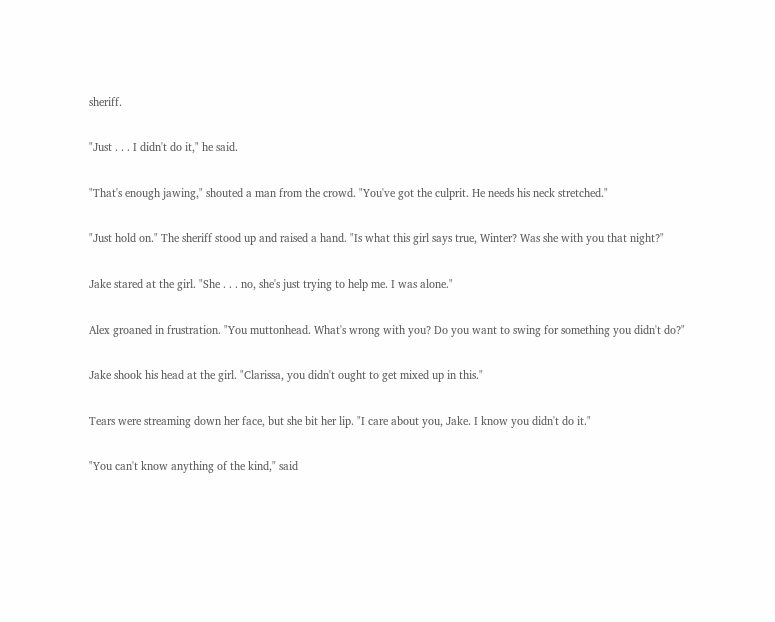sheriff.

"Just . . . I didn't do it," he said.

"That's enough jawing," shouted a man from the crowd. "You've got the culprit. He needs his neck stretched."

"Just hold on." The sheriff stood up and raised a hand. "Is what this girl says true, Winter? Was she with you that night?"

Jake stared at the girl. "She . . . no, she's just trying to help me. I was alone."

Alex groaned in frustration. "You muttonhead. What's wrong with you? Do you want to swing for something you didn't do?"

Jake shook his head at the girl. "Clarissa, you didn't ought to get mixed up in this."

Tears were streaming down her face, but she bit her lip. "I care about you, Jake. I know you didn't do it."

"You can't know anything of the kind," said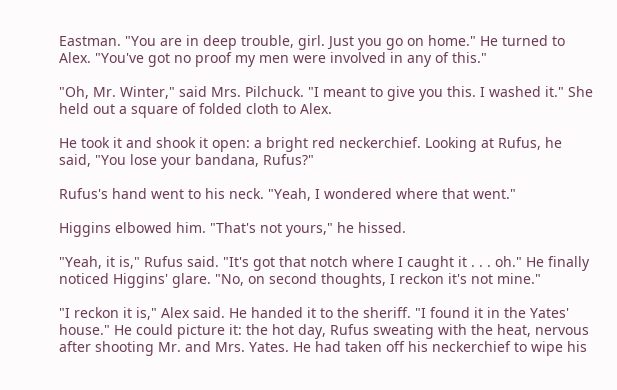Eastman. "You are in deep trouble, girl. Just you go on home." He turned to Alex. "You've got no proof my men were involved in any of this."

"Oh, Mr. Winter," said Mrs. Pilchuck. "I meant to give you this. I washed it." She held out a square of folded cloth to Alex.

He took it and shook it open: a bright red neckerchief. Looking at Rufus, he said, "You lose your bandana, Rufus?"

Rufus's hand went to his neck. "Yeah, I wondered where that went."

Higgins elbowed him. "That's not yours," he hissed.

"Yeah, it is," Rufus said. "It's got that notch where I caught it . . . oh." He finally noticed Higgins' glare. "No, on second thoughts, I reckon it's not mine."

"I reckon it is," Alex said. He handed it to the sheriff. "I found it in the Yates' house." He could picture it: the hot day, Rufus sweating with the heat, nervous after shooting Mr. and Mrs. Yates. He had taken off his neckerchief to wipe his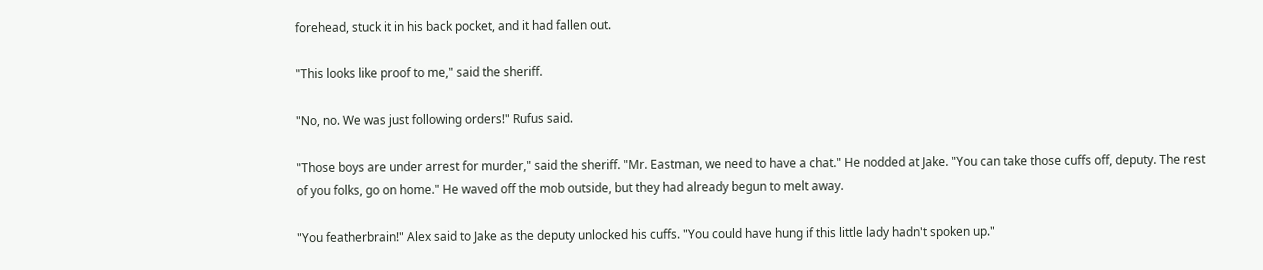forehead, stuck it in his back pocket, and it had fallen out.

"This looks like proof to me," said the sheriff.

"No, no. We was just following orders!" Rufus said.

"Those boys are under arrest for murder," said the sheriff. "Mr. Eastman, we need to have a chat." He nodded at Jake. "You can take those cuffs off, deputy. The rest of you folks, go on home." He waved off the mob outside, but they had already begun to melt away.

"You featherbrain!" Alex said to Jake as the deputy unlocked his cuffs. "You could have hung if this little lady hadn't spoken up."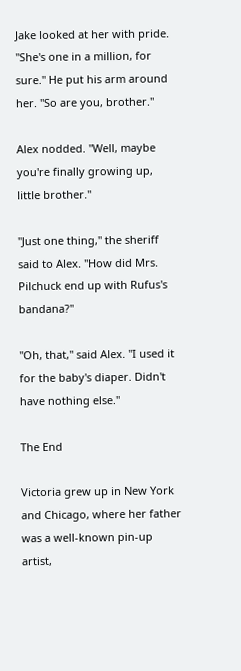Jake looked at her with pride. "She's one in a million, for sure." He put his arm around her. "So are you, brother."

Alex nodded. "Well, maybe you're finally growing up, little brother."

"Just one thing," the sheriff said to Alex. "How did Mrs. Pilchuck end up with Rufus's bandana?"

"Oh, that," said Alex. "I used it for the baby's diaper. Didn't have nothing else."

The End

Victoria grew up in New York and Chicago, where her father was a well-known pin-up artist,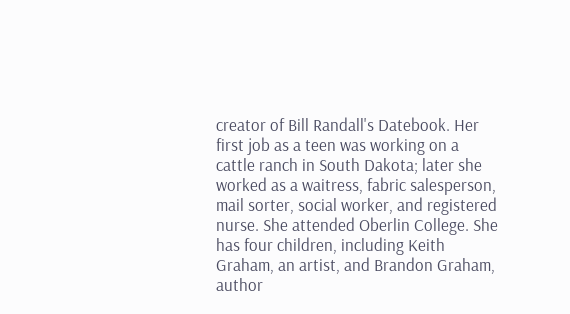creator of Bill Randall's Datebook. Her first job as a teen was working on a cattle ranch in South Dakota; later she worked as a waitress, fabric salesperson, mail sorter, social worker, and registered nurse. She attended Oberlin College. She has four children, including Keith Graham, an artist, and Brandon Graham, author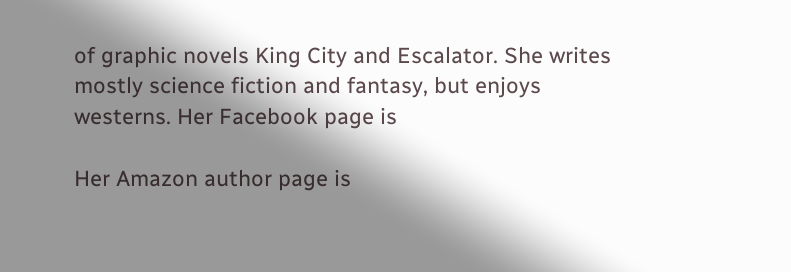of graphic novels King City and Escalator. She writes mostly science fiction and fantasy, but enjoys westerns. Her Facebook page is

Her Amazon author page is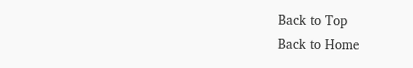Back to Top
Back to Home